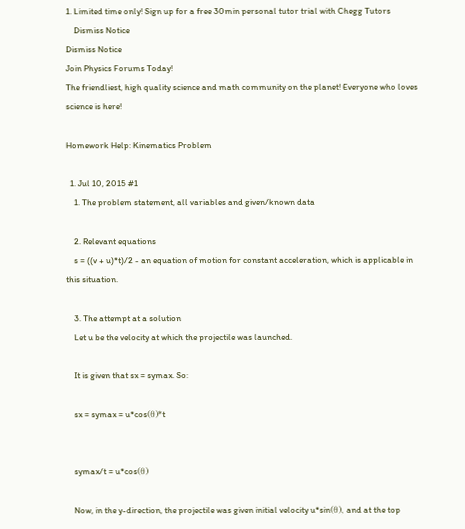1. Limited time only! Sign up for a free 30min personal tutor trial with Chegg Tutors
    Dismiss Notice
Dismiss Notice
Join Physics Forums Today!
The friendliest, high quality science and math community on the planet! Everyone who loves science is here!

Homework Help: Kinematics Problem

  1. Jul 10, 2015 #1
    1. The problem statement, all variables and given/known data

    2. Relevant equations
    s = ((v + u)*t)/2 - an equation of motion for constant acceleration, which is applicable in this situation.

    3. The attempt at a solution
    Let u be the velocity at which the projectile was launched.

    It is given that sx = symax. So:

    sx = symax = u*cos(θ)*t


    symax/t = u*cos(θ)

    Now, in the y-direction, the projectile was given initial velocity u*sin(θ), and at the top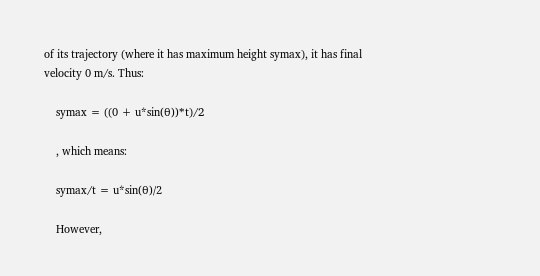of its trajectory (where it has maximum height symax), it has final velocity 0 m/s. Thus:

    symax = ((0 + u*sin(θ))*t)/2

    , which means:

    symax/t = u*sin(θ)/2

    However,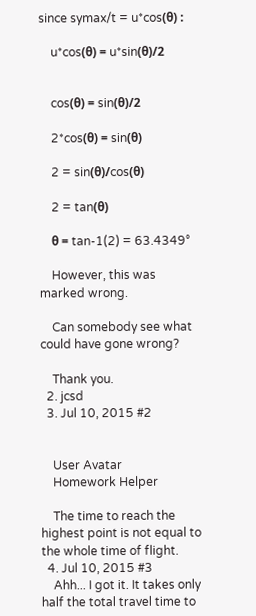since symax/t = u*cos(θ) :

    u*cos(θ) = u*sin(θ)/2


    cos(θ) = sin(θ)/2

    2*cos(θ) = sin(θ)

    2 = sin(θ)/cos(θ)

    2 = tan(θ)

    θ = tan-1(2) = 63.4349°

    However, this was marked wrong.

    Can somebody see what could have gone wrong?

    Thank you.
  2. jcsd
  3. Jul 10, 2015 #2


    User Avatar
    Homework Helper

    The time to reach the highest point is not equal to the whole time of flight.
  4. Jul 10, 2015 #3
    Ahh... I got it. It takes only half the total travel time to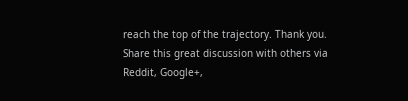reach the top of the trajectory. Thank you.
Share this great discussion with others via Reddit, Google+,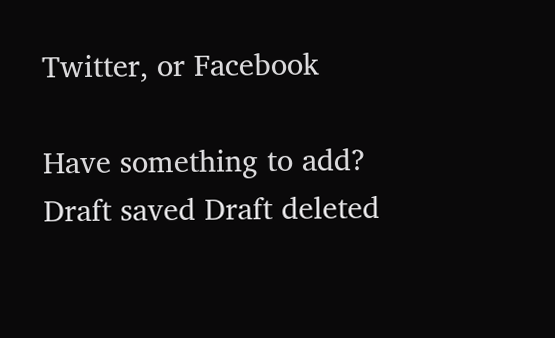Twitter, or Facebook

Have something to add?
Draft saved Draft deleted